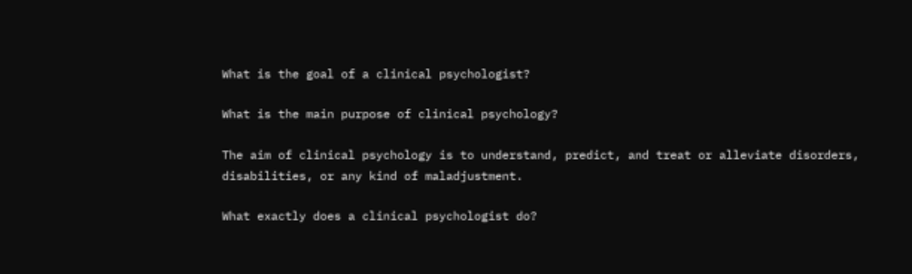What is the goal of a clinical psychologist?

What is the main purpose of clinical psychology?

The aim of clinical psychology is to understand, predict, and treat or alleviate disorders, disabilities, or any kind of maladjustment.

What exactly does a clinical psychologist do?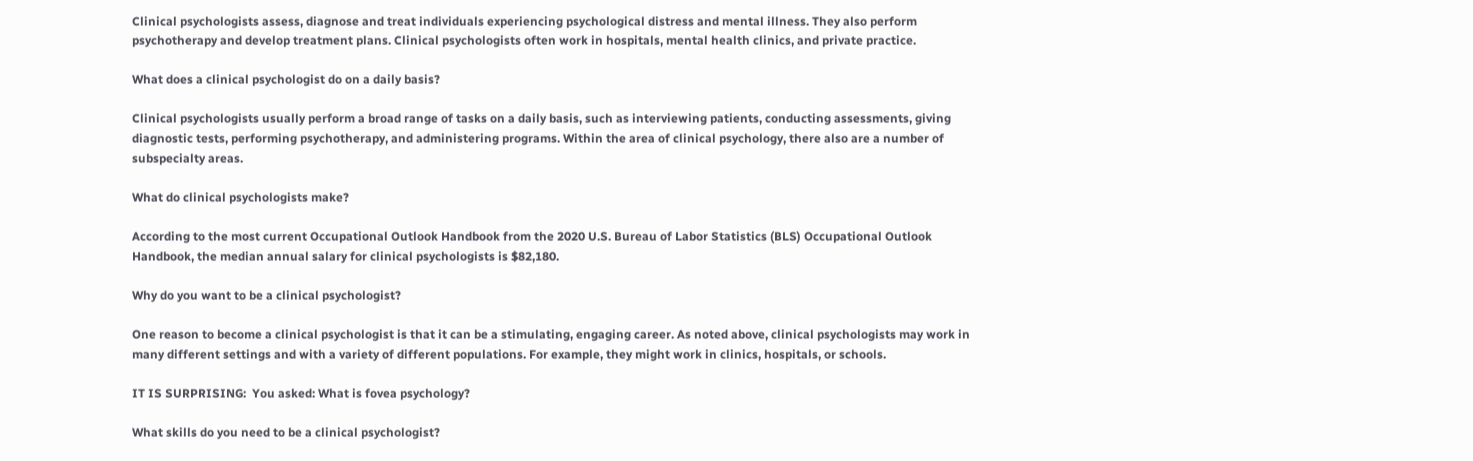Clinical psychologists assess, diagnose and treat individuals experiencing psychological distress and mental illness. They also perform psychotherapy and develop treatment plans. Clinical psychologists often work in hospitals, mental health clinics, and private practice.

What does a clinical psychologist do on a daily basis?

Clinical psychologists usually perform a broad range of tasks on a daily basis, such as interviewing patients, conducting assessments, giving diagnostic tests, performing psychotherapy, and administering programs. Within the area of clinical psychology, there also are a number of subspecialty areas.

What do clinical psychologists make?

According to the most current Occupational Outlook Handbook from the 2020 U.S. Bureau of Labor Statistics (BLS) Occupational Outlook Handbook, the median annual salary for clinical psychologists is $82,180.

Why do you want to be a clinical psychologist?

One reason to become a clinical psychologist is that it can be a stimulating, engaging career. As noted above, clinical psychologists may work in many different settings and with a variety of different populations. For example, they might work in clinics, hospitals, or schools.

IT IS SURPRISING:  You asked: What is fovea psychology?

What skills do you need to be a clinical psychologist?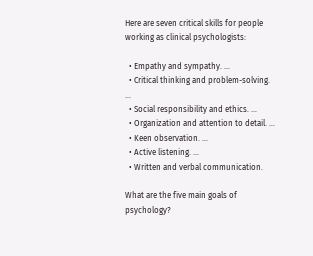Here are seven critical skills for people working as clinical psychologists:

  • Empathy and sympathy. …
  • Critical thinking and problem-solving. …
  • Social responsibility and ethics. …
  • Organization and attention to detail. …
  • Keen observation. …
  • Active listening. …
  • Written and verbal communication.

What are the five main goals of psychology?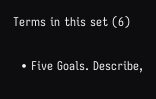Terms in this set (6)

  • Five Goals. Describe,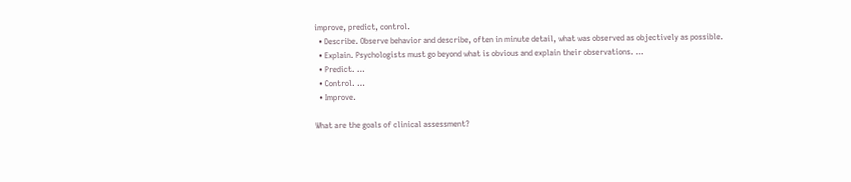improve, predict, control.
  • Describe. Observe behavior and describe, often in minute detail, what was observed as objectively as possible.
  • Explain. Psychologists must go beyond what is obvious and explain their observations. …
  • Predict. …
  • Control. …
  • Improve.

What are the goals of clinical assessment?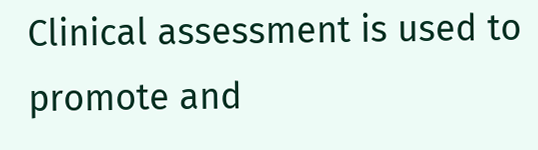Clinical assessment is used to promote and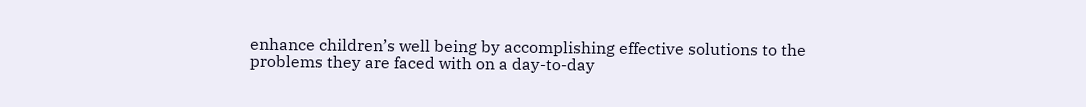enhance children’s well being by accomplishing effective solutions to the problems they are faced with on a day-to-day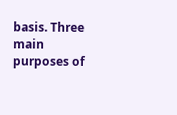basis. Three main purposes of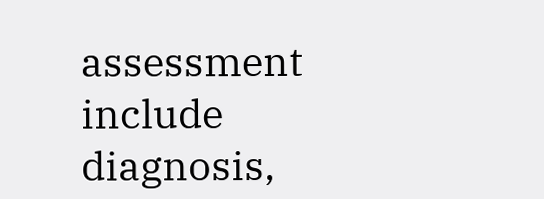assessment include diagnosis,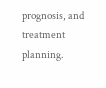prognosis, and treatment planning.